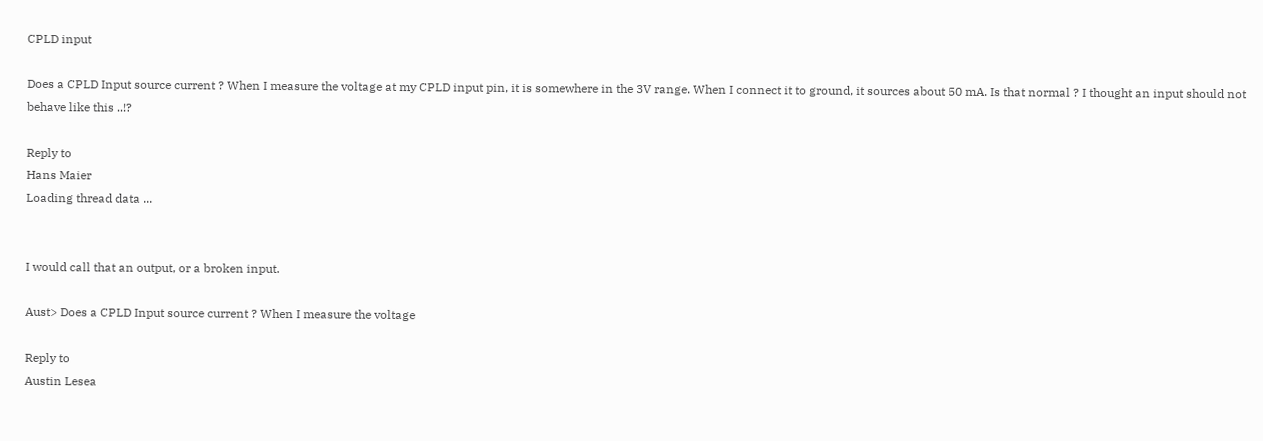CPLD input

Does a CPLD Input source current ? When I measure the voltage at my CPLD input pin, it is somewhere in the 3V range. When I connect it to ground, it sources about 50 mA. Is that normal ? I thought an input should not behave like this ..!?

Reply to
Hans Maier
Loading thread data ...


I would call that an output, or a broken input.

Aust> Does a CPLD Input source current ? When I measure the voltage

Reply to
Austin Lesea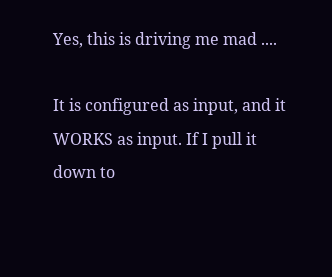Yes, this is driving me mad ....

It is configured as input, and it WORKS as input. If I pull it down to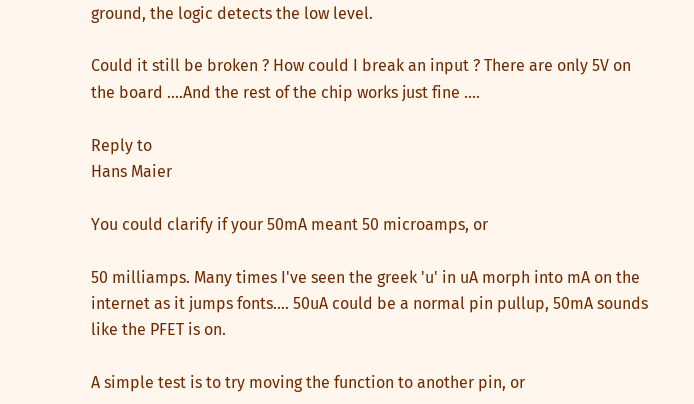ground, the logic detects the low level.

Could it still be broken ? How could I break an input ? There are only 5V on the board ....And the rest of the chip works just fine ....

Reply to
Hans Maier

You could clarify if your 50mA meant 50 microamps, or

50 milliamps. Many times I've seen the greek 'u' in uA morph into mA on the internet as it jumps fonts.... 50uA could be a normal pin pullup, 50mA sounds like the PFET is on.

A simple test is to try moving the function to another pin, or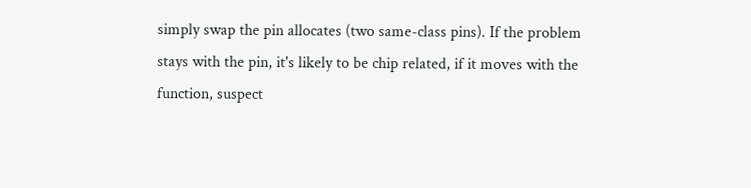simply swap the pin allocates (two same-class pins). If the problem stays with the pin, it's likely to be chip related, if it moves with the function, suspect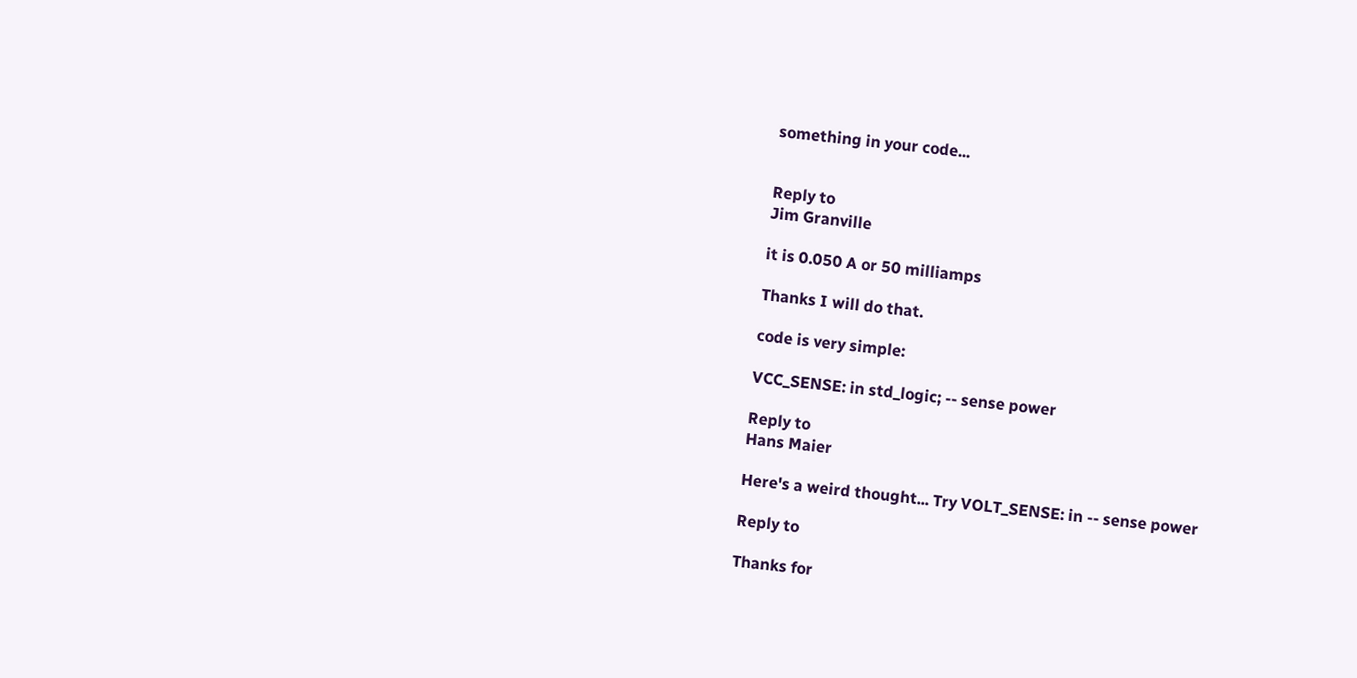something in your code...


Reply to
Jim Granville

it is 0.050 A or 50 milliamps

Thanks I will do that.

code is very simple:

VCC_SENSE: in std_logic; -- sense power

Reply to
Hans Maier

Here's a weird thought... Try VOLT_SENSE: in -- sense power

Reply to

Thanks for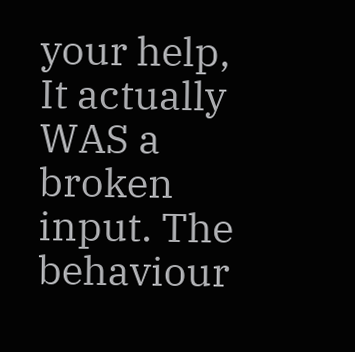your help, It actually WAS a broken input. The behaviour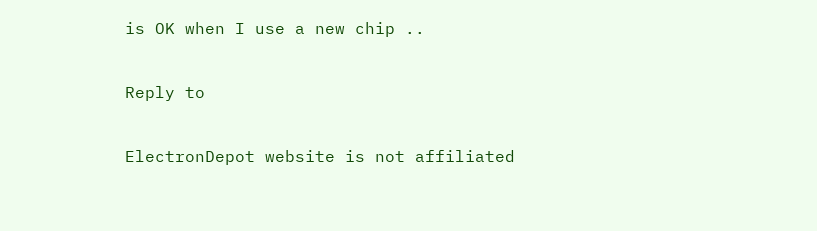is OK when I use a new chip ..

Reply to

ElectronDepot website is not affiliated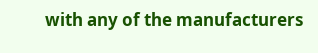with any of the manufacturers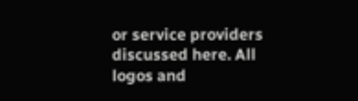or service providers discussed here. All logos and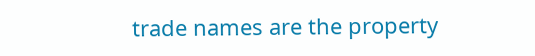trade names are the property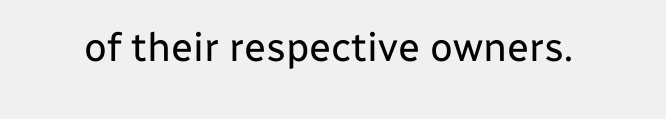of their respective owners.